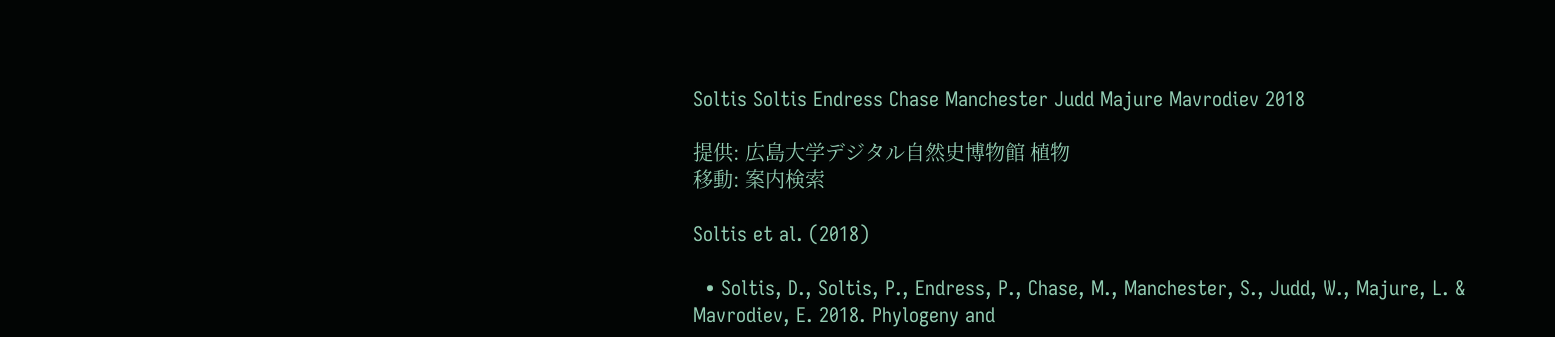Soltis Soltis Endress Chase Manchester Judd Majure Mavrodiev 2018

提供: 広島大学デジタル自然史博物館 植物
移動: 案内検索

Soltis et al. (2018)

  • Soltis, D., Soltis, P., Endress, P., Chase, M., Manchester, S., Judd, W., Majure, L. & Mavrodiev, E. 2018. Phylogeny and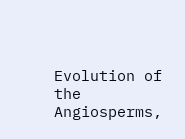Evolution of the Angiosperms,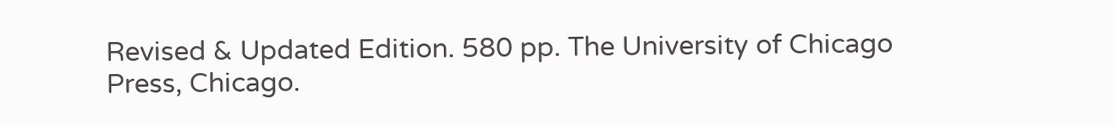Revised & Updated Edition. 580 pp. The University of Chicago Press, Chicago.